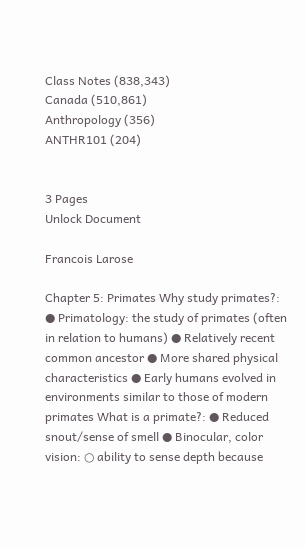Class Notes (838,343)
Canada (510,861)
Anthropology (356)
ANTHR101 (204)


3 Pages
Unlock Document

Francois Larose

Chapter 5: Primates Why study primates?: ● Primatology: the study of primates (often in relation to humans) ● Relatively recent common ancestor ● More shared physical characteristics ● Early humans evolved in environments similar to those of modern primates What is a primate?: ● Reduced snout/sense of smell ● Binocular, color vision: ○ ability to sense depth because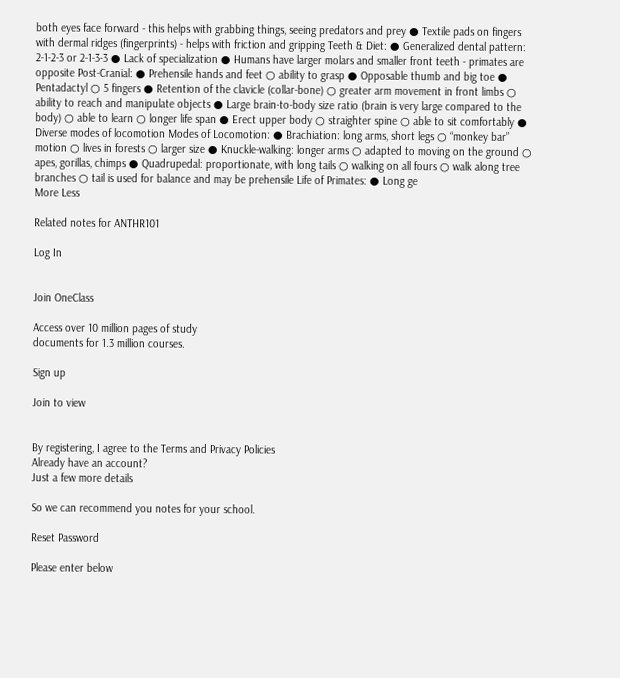both eyes face forward - this helps with grabbing things, seeing predators and prey ● Textile pads on fingers with dermal ridges (fingerprints) - helps with friction and gripping Teeth & Diet: ● Generalized dental pattern: 2-1-2-3 or 2-1-3-3 ● Lack of specialization ● Humans have larger molars and smaller front teeth - primates are opposite Post-Cranial: ● Prehensile hands and feet ○ ability to grasp ● Opposable thumb and big toe ● Pentadactyl ○ 5 fingers ● Retention of the clavicle (collar-bone) ○ greater arm movement in front limbs ○ ability to reach and manipulate objects ● Large brain-to-body size ratio (brain is very large compared to the body) ○ able to learn ○ longer life span ● Erect upper body ○ straighter spine ○ able to sit comfortably ● Diverse modes of locomotion Modes of Locomotion: ● Brachiation: long arms, short legs ○ “monkey bar” motion ○ lives in forests ○ larger size ● Knuckle-walking: longer arms ○ adapted to moving on the ground ○ apes, gorillas, chimps ● Quadrupedal: proportionate, with long tails ○ walking on all fours ○ walk along tree branches ○ tail is used for balance and may be prehensile Life of Primates: ● Long ge
More Less

Related notes for ANTHR101

Log In


Join OneClass

Access over 10 million pages of study
documents for 1.3 million courses.

Sign up

Join to view


By registering, I agree to the Terms and Privacy Policies
Already have an account?
Just a few more details

So we can recommend you notes for your school.

Reset Password

Please enter below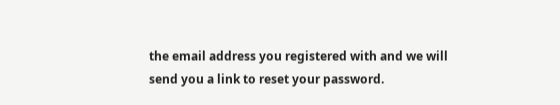the email address you registered with and we will send you a link to reset your password.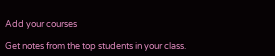Add your courses

Get notes from the top students in your class.